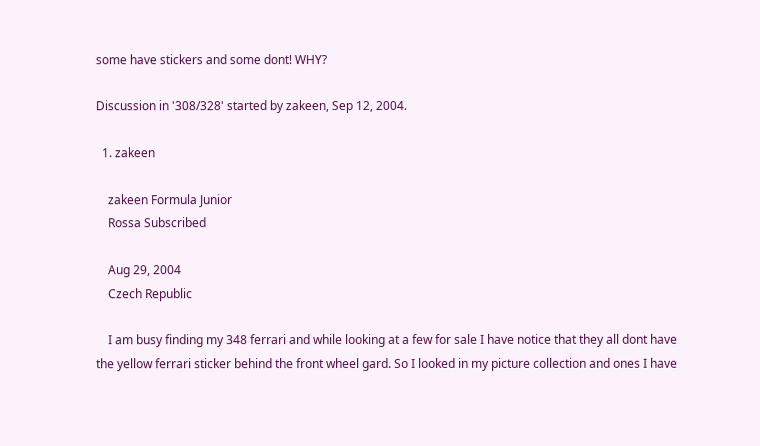some have stickers and some dont! WHY?

Discussion in '308/328' started by zakeen, Sep 12, 2004.

  1. zakeen

    zakeen Formula Junior
    Rossa Subscribed

    Aug 29, 2004
    Czech Republic

    I am busy finding my 348 ferrari and while looking at a few for sale I have notice that they all dont have the yellow ferrari sticker behind the front wheel gard. So I looked in my picture collection and ones I have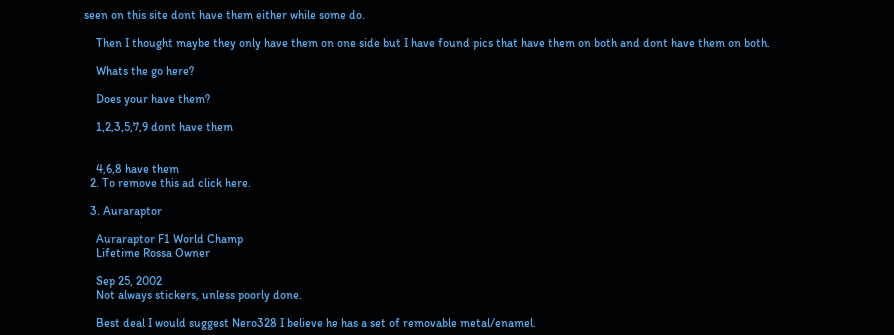seen on this site dont have them either while some do.

    Then I thought maybe they only have them on one side but I have found pics that have them on both and dont have them on both.

    Whats the go here?

    Does your have them?

    1,2,3,5,7,9 dont have them


    4,6,8 have them
  2. To remove this ad click here.

  3. Auraraptor

    Auraraptor F1 World Champ
    Lifetime Rossa Owner

    Sep 25, 2002
    Not always stickers, unless poorly done.

    Best deal I would suggest Nero328 I believe he has a set of removable metal/enamel.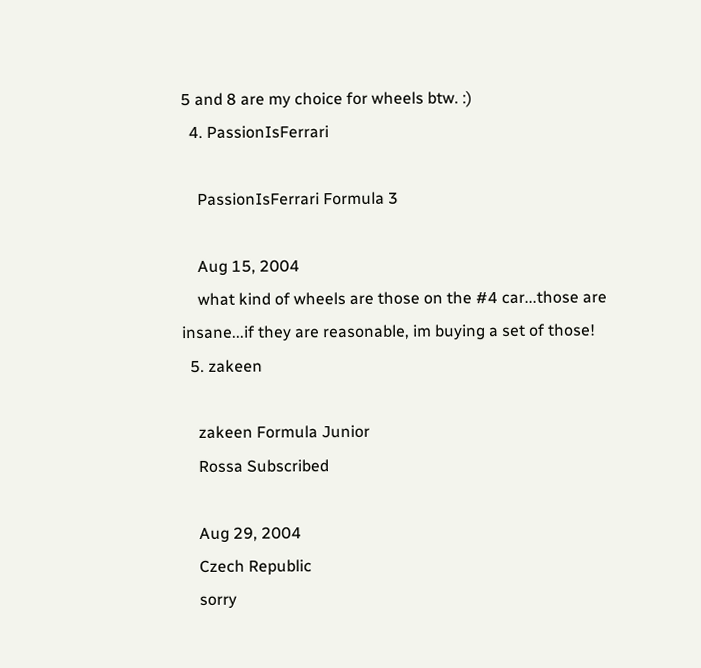5 and 8 are my choice for wheels btw. :)
  4. PassionIsFerrari

    PassionIsFerrari Formula 3

    Aug 15, 2004
    what kind of wheels are those on the #4 car...those are insane...if they are reasonable, im buying a set of those!
  5. zakeen

    zakeen Formula Junior
    Rossa Subscribed

    Aug 29, 2004
    Czech Republic
    sorry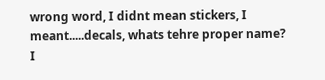wrong word, I didnt mean stickers, I meant.....decals, whats tehre proper name? I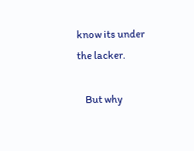know its under the lacker.

    But why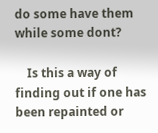do some have them while some dont?

    Is this a way of finding out if one has been repainted or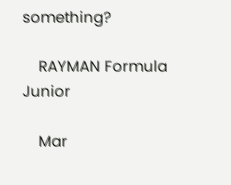something?

    RAYMAN Formula Junior

    Mar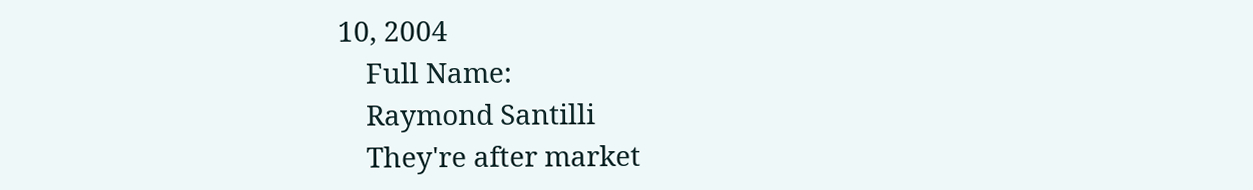10, 2004
    Full Name:
    Raymond Santilli
    They're after market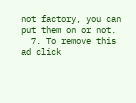not factory, you can put them on or not.
  7. To remove this ad click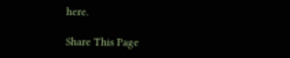here.

Share This Page